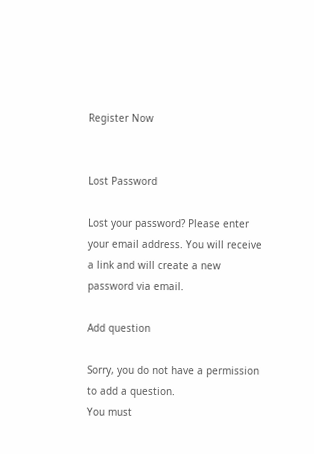Register Now


Lost Password

Lost your password? Please enter your email address. You will receive a link and will create a new password via email.

Add question

Sorry, you do not have a permission to add a question.
You must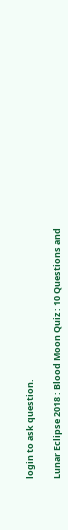login to ask question.

Lunar Eclipse 2018 : Blood Moon Quiz : 10 Questions and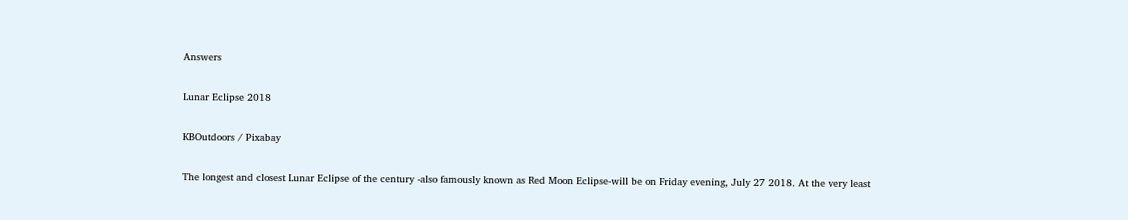Answers

Lunar Eclipse 2018

KBOutdoors / Pixabay

The longest and closest Lunar Eclipse of the century -also famously known as Red Moon Eclipse-will be on Friday evening, July 27 2018. At the very least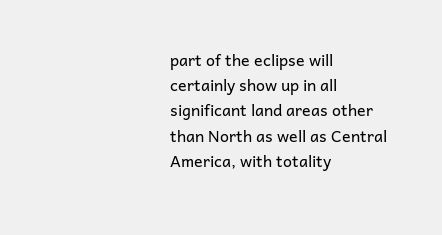part of the eclipse will certainly show up in all significant land areas other than North as well as Central America, with totality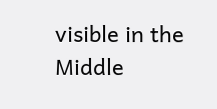visible in the Middle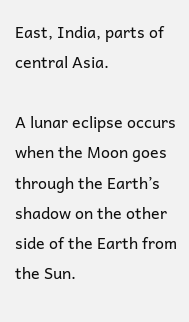East, India, parts of central Asia.

A lunar eclipse occurs when the Moon goes through the Earth’s shadow on the other side of the Earth from the Sun.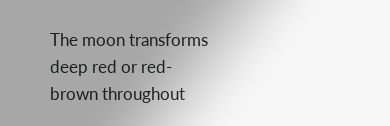The moon transforms deep red or red-brown throughout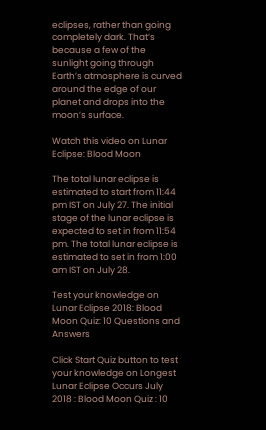eclipses, rather than going completely dark. That’s because a few of the sunlight going through Earth’s atmosphere is curved around the edge of our planet and drops into the moon’s surface.

Watch this video on Lunar Eclipse: Blood Moon

The total lunar eclipse is estimated to start from 11:44 pm IST on July 27. The initial stage of the lunar eclipse is expected to set in from 11:54 pm. The total lunar eclipse is estimated to set in from 1:00 am IST on July 28.

Test your knowledge on Lunar Eclipse 2018: Blood Moon Quiz: 10 Questions and Answers

Click Start Quiz button to test your knowledge on Longest Lunar Eclipse Occurs July 2018 : Blood Moon Quiz : 10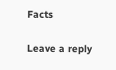Facts

Leave a reply